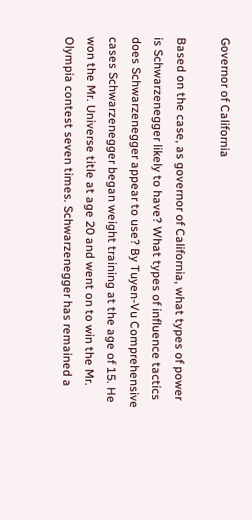Governor of California

Based on the case, as governor of California, what types of power is Schwarzenegger likely to have? What types of influence tactics does Schwarzenegger appear to use? By Tuyen-Vu Comprehensive cases Schwarzenegger began weight training at the age of 15. He won the Mr. Universe title at age 20 and went on to win the Mr. Olympia contest seven times. Schwarzenegger has remained a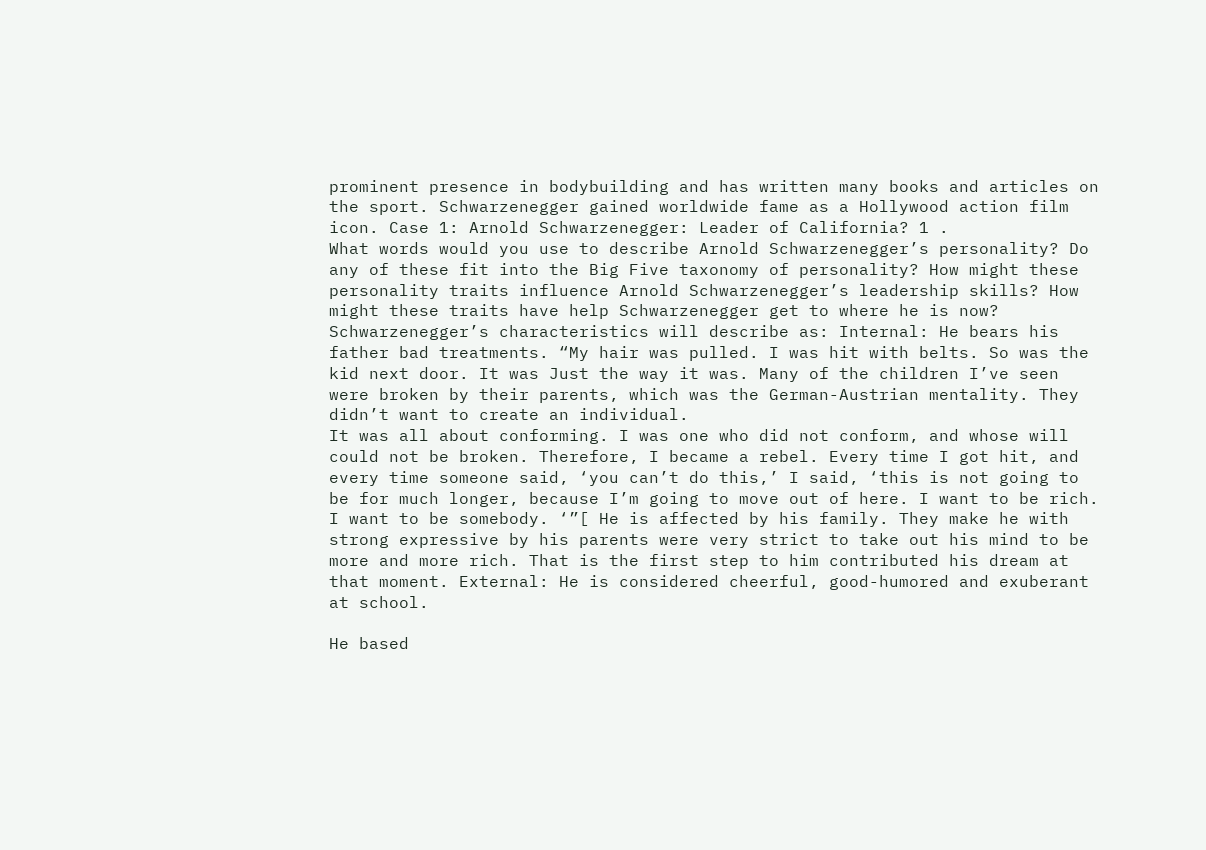prominent presence in bodybuilding and has written many books and articles on the sport. Schwarzenegger gained worldwide fame as a Hollywood action film icon. Case 1: Arnold Schwarzenegger: Leader of California? 1 .
What words would you use to describe Arnold Schwarzenegger’s personality? Do any of these fit into the Big Five taxonomy of personality? How might these personality traits influence Arnold Schwarzenegger’s leadership skills? How might these traits have help Schwarzenegger get to where he is now? Schwarzenegger’s characteristics will describe as: Internal: He bears his father bad treatments. “My hair was pulled. I was hit with belts. So was the kid next door. It was Just the way it was. Many of the children I’ve seen were broken by their parents, which was the German-Austrian mentality. They didn’t want to create an individual.
It was all about conforming. I was one who did not conform, and whose will could not be broken. Therefore, I became a rebel. Every time I got hit, and every time someone said, ‘you can’t do this,’ I said, ‘this is not going to be for much longer, because I’m going to move out of here. I want to be rich. I want to be somebody. ‘”[ He is affected by his family. They make he with strong expressive by his parents were very strict to take out his mind to be more and more rich. That is the first step to him contributed his dream at that moment. External: He is considered cheerful, good-humored and exuberant at school.

He based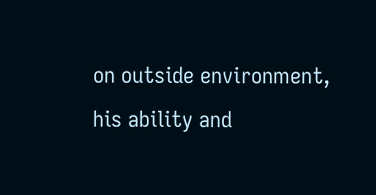on outside environment, his ability and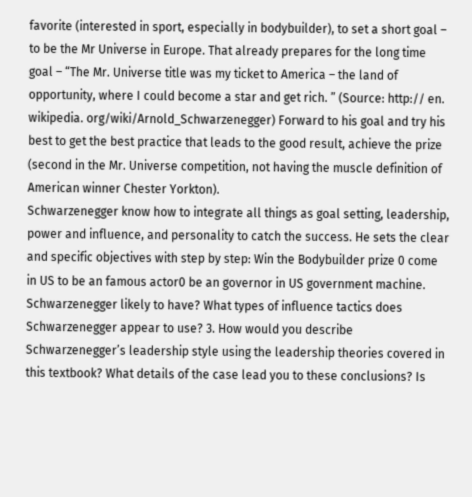favorite (interested in sport, especially in bodybuilder), to set a short goal – to be the Mr Universe in Europe. That already prepares for the long time goal – “The Mr. Universe title was my ticket to America – the land of opportunity, where I could become a star and get rich. ” (Source: http:// en. wikipedia. org/wiki/Arnold_Schwarzenegger) Forward to his goal and try his best to get the best practice that leads to the good result, achieve the prize (second in the Mr. Universe competition, not having the muscle definition of American winner Chester Yorkton).
Schwarzenegger know how to integrate all things as goal setting, leadership, power and influence, and personality to catch the success. He sets the clear and specific objectives with step by step: Win the Bodybuilder prize 0 come in US to be an famous actor0 be an governor in US government machine. Schwarzenegger likely to have? What types of influence tactics does Schwarzenegger appear to use? 3. How would you describe Schwarzenegger’s leadership style using the leadership theories covered in this textbook? What details of the case lead you to these conclusions? Is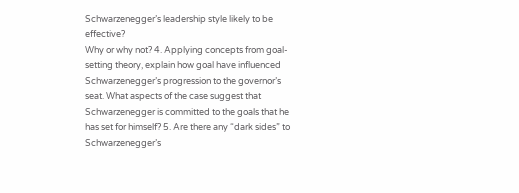Schwarzenegger’s leadership style likely to be effective?
Why or why not? 4. Applying concepts from goal-setting theory, explain how goal have influenced Schwarzenegger’s progression to the governor’s seat. What aspects of the case suggest that Schwarzenegger is committed to the goals that he has set for himself? 5. Are there any “dark sides” to Schwarzenegger’s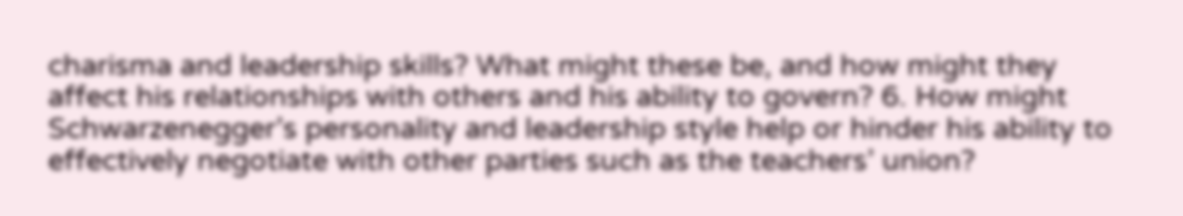charisma and leadership skills? What might these be, and how might they affect his relationships with others and his ability to govern? 6. How might Schwarzenegger’s personality and leadership style help or hinder his ability to effectively negotiate with other parties such as the teachers’ union?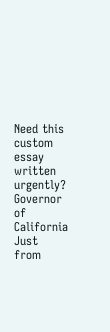Need this custom essay written urgently?
Governor of California
Just from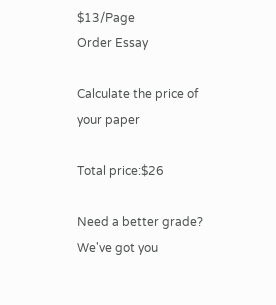$13/Page
Order Essay

Calculate the price of your paper

Total price:$26

Need a better grade?
We've got you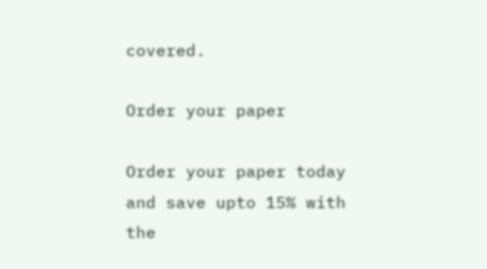covered.

Order your paper

Order your paper today and save upto 15% with the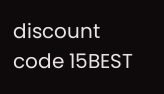discount code 15BEST